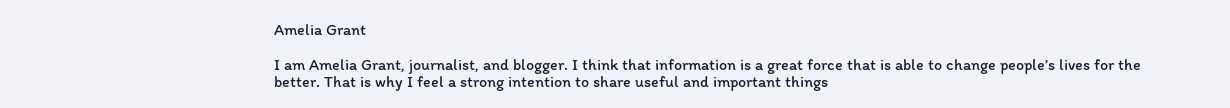Amelia Grant

I am Amelia Grant, journalist, and blogger. I think that information is a great force that is able to change people’s lives for the better. That is why I feel a strong intention to share useful and important things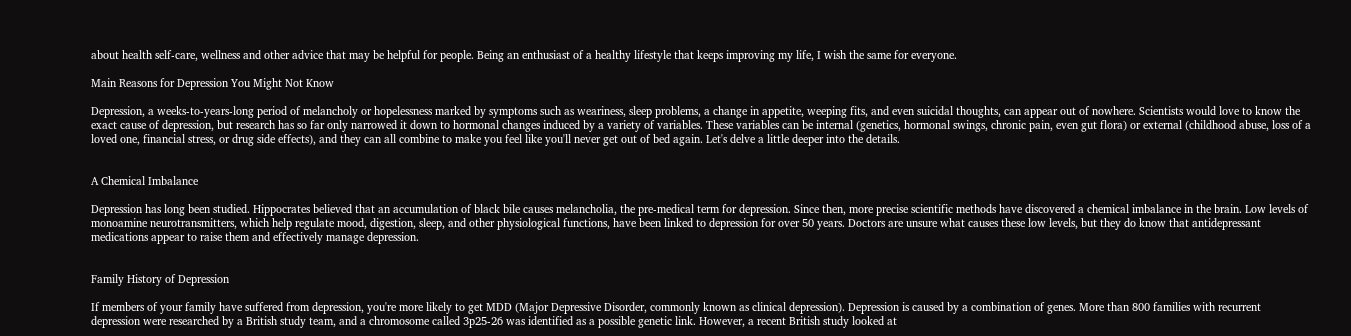about health self-care, wellness and other advice that may be helpful for people. Being an enthusiast of a healthy lifestyle that keeps improving my life, I wish the same for everyone.

Main Reasons for Depression You Might Not Know

Depression, a weeks-to-years-long period of melancholy or hopelessness marked by symptoms such as weariness, sleep problems, a change in appetite, weeping fits, and even suicidal thoughts, can appear out of nowhere. Scientists would love to know the exact cause of depression, but research has so far only narrowed it down to hormonal changes induced by a variety of variables. These variables can be internal (genetics, hormonal swings, chronic pain, even gut flora) or external (childhood abuse, loss of a loved one, financial stress, or drug side effects), and they can all combine to make you feel like you'll never get out of bed again. Let's delve a little deeper into the details.


A Chemical Imbalance

Depression has long been studied. Hippocrates believed that an accumulation of black bile causes melancholia, the pre-medical term for depression. Since then, more precise scientific methods have discovered a chemical imbalance in the brain. Low levels of monoamine neurotransmitters, which help regulate mood, digestion, sleep, and other physiological functions, have been linked to depression for over 50 years. Doctors are unsure what causes these low levels, but they do know that antidepressant medications appear to raise them and effectively manage depression.


Family History of Depression

If members of your family have suffered from depression, you're more likely to get MDD (Major Depressive Disorder, commonly known as clinical depression). Depression is caused by a combination of genes. More than 800 families with recurrent depression were researched by a British study team, and a chromosome called 3p25-26 was identified as a possible genetic link. However, a recent British study looked at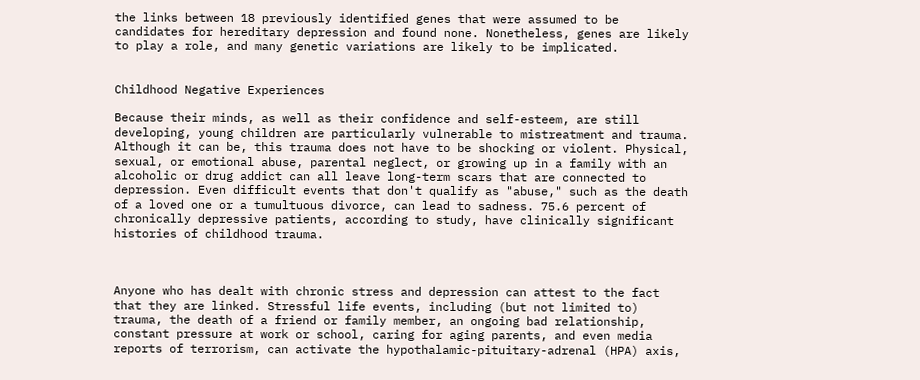the links between 18 previously identified genes that were assumed to be candidates for hereditary depression and found none. Nonetheless, genes are likely to play a role, and many genetic variations are likely to be implicated.


Childhood Negative Experiences

Because their minds, as well as their confidence and self-esteem, are still developing, young children are particularly vulnerable to mistreatment and trauma. Although it can be, this trauma does not have to be shocking or violent. Physical, sexual, or emotional abuse, parental neglect, or growing up in a family with an alcoholic or drug addict can all leave long-term scars that are connected to depression. Even difficult events that don't qualify as "abuse," such as the death of a loved one or a tumultuous divorce, can lead to sadness. 75.6 percent of chronically depressive patients, according to study, have clinically significant histories of childhood trauma.



Anyone who has dealt with chronic stress and depression can attest to the fact that they are linked. Stressful life events, including (but not limited to) trauma, the death of a friend or family member, an ongoing bad relationship, constant pressure at work or school, caring for aging parents, and even media reports of terrorism, can activate the hypothalamic-pituitary-adrenal (HPA) axis,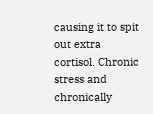causing it to spit out extra cortisol. Chronic stress and chronically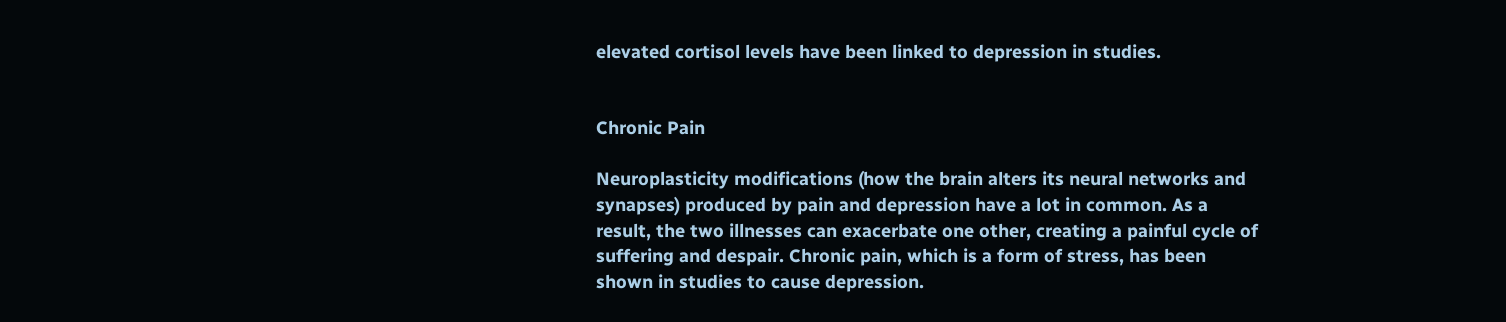elevated cortisol levels have been linked to depression in studies.


Chronic Pain

Neuroplasticity modifications (how the brain alters its neural networks and synapses) produced by pain and depression have a lot in common. As a result, the two illnesses can exacerbate one other, creating a painful cycle of suffering and despair. Chronic pain, which is a form of stress, has been shown in studies to cause depression.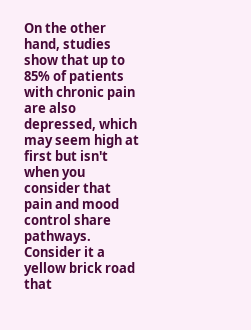On the other hand, studies show that up to 85% of patients with chronic pain are also depressed, which may seem high at first but isn't when you consider that pain and mood control share pathways. Consider it a yellow brick road that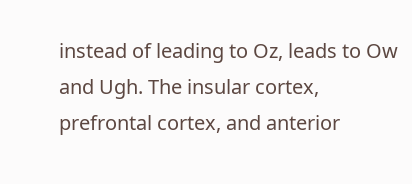instead of leading to Oz, leads to Ow and Ugh. The insular cortex, prefrontal cortex, and anterior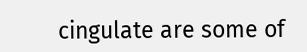cingulate are some of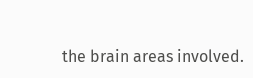the brain areas involved.